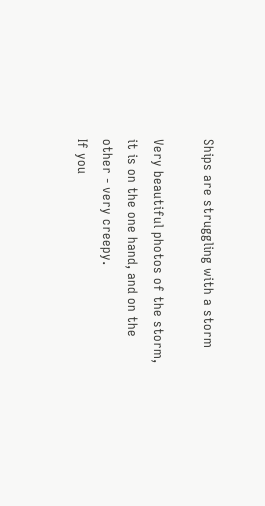Ships are struggling with a storm

Very beautiful photos of the storm, it is on the one hand, and on the other - very creepy.
If you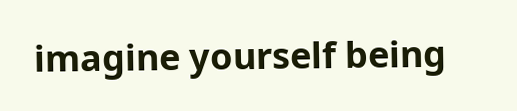imagine yourself being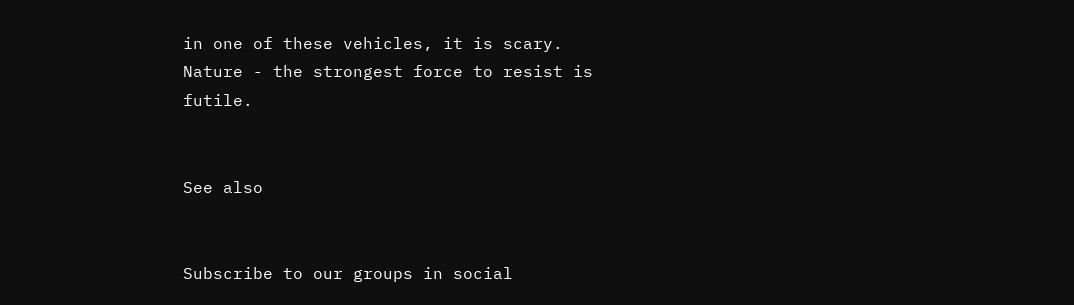in one of these vehicles, it is scary.
Nature - the strongest force to resist is futile.


See also


Subscribe to our groups in social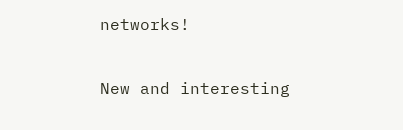networks!

New and interesting